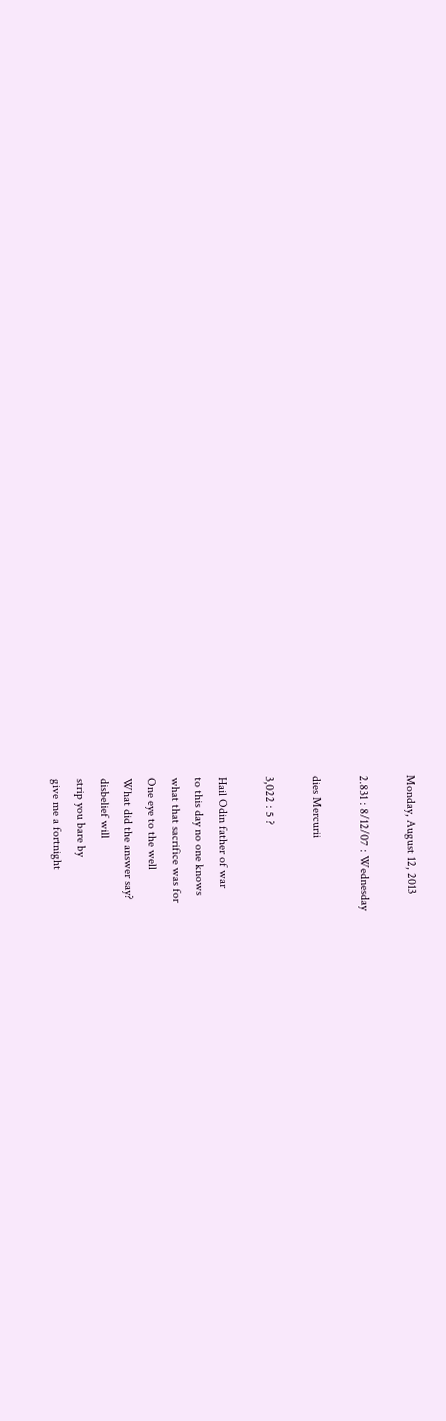Monday, August 12, 2013

2.831 : 8/12/07 : Wednesday

dies Mercurii

3,022 : 5 ?

Hail Odin father of war
to this day no one knows
what that sacrifice was for
One eye to the well
What did the answer say?
disbelief will
strip you bare by
give me a fortnight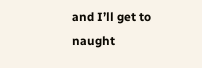and I’ll get to naught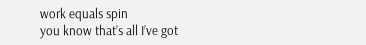work equals spin
you know that’s all I’ve got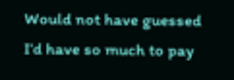Would not have guessed
I’d have so much to pay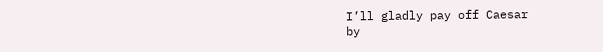I’ll gladly pay off Caesar
by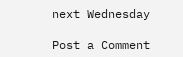next Wednesday

Post a Comment